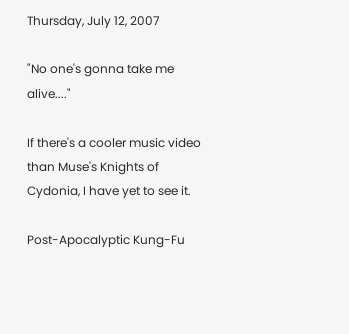Thursday, July 12, 2007

"No one's gonna take me alive...."

If there's a cooler music video than Muse's Knights of Cydonia, I have yet to see it.

Post-Apocalyptic Kung-Fu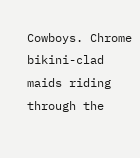Cowboys. Chrome bikini-clad maids riding through the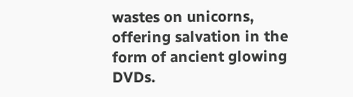wastes on unicorns, offering salvation in the form of ancient glowing DVDs.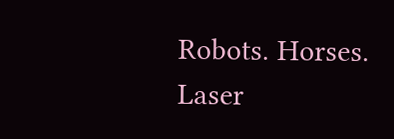Robots. Horses. Laser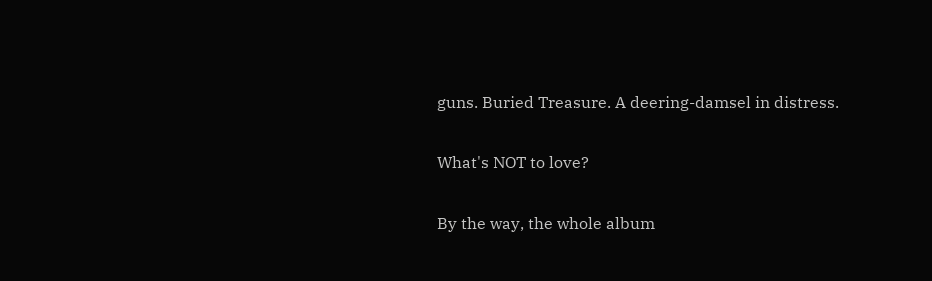guns. Buried Treasure. A deering-damsel in distress.

What's NOT to love?

By the way, the whole album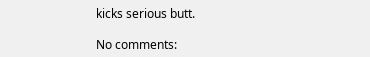kicks serious butt.

No comments: